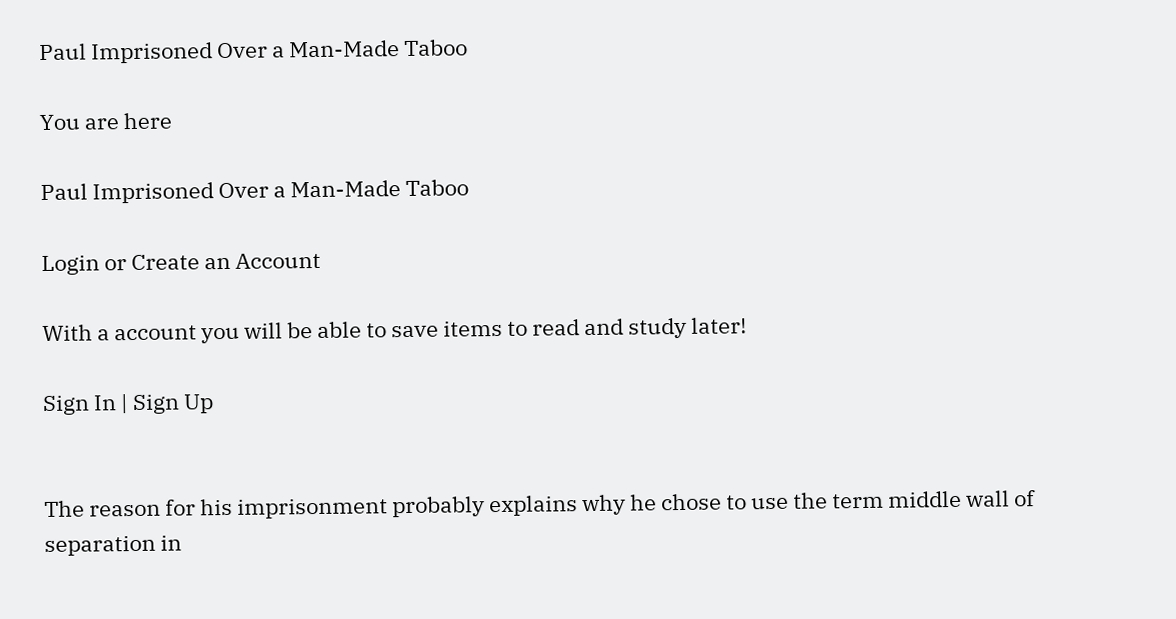Paul Imprisoned Over a Man-Made Taboo

You are here

Paul Imprisoned Over a Man-Made Taboo

Login or Create an Account

With a account you will be able to save items to read and study later!

Sign In | Sign Up


The reason for his imprisonment probably explains why he chose to use the term middle wall of separation in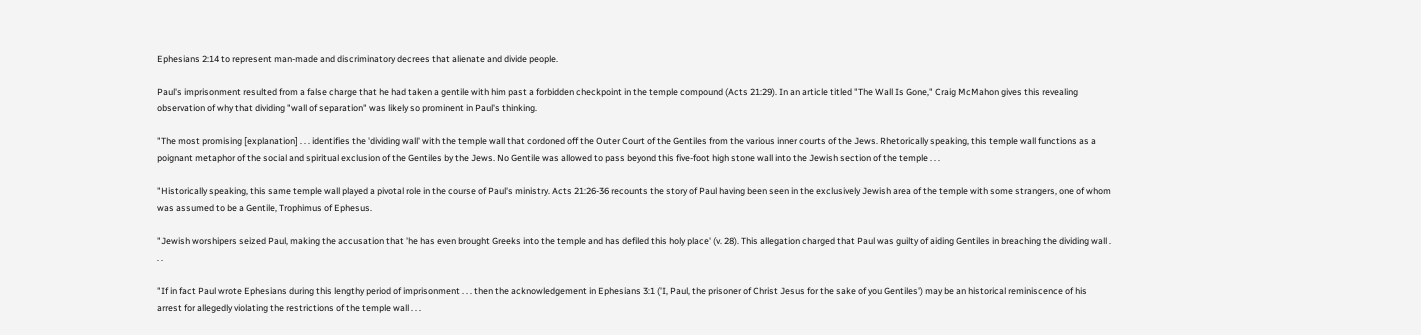Ephesians 2:14 to represent man-made and discriminatory decrees that alienate and divide people.

Paul's imprisonment resulted from a false charge that he had taken a gentile with him past a forbidden checkpoint in the temple compound (Acts 21:29). In an article titled "The Wall Is Gone," Craig McMahon gives this revealing observation of why that dividing "wall of separation" was likely so prominent in Paul's thinking.

"The most promising [explanation] . . . identifies the 'dividing wall' with the temple wall that cordoned off the Outer Court of the Gentiles from the various inner courts of the Jews. Rhetorically speaking, this temple wall functions as a poignant metaphor of the social and spiritual exclusion of the Gentiles by the Jews. No Gentile was allowed to pass beyond this five-foot high stone wall into the Jewish section of the temple . . .

"Historically speaking, this same temple wall played a pivotal role in the course of Paul's ministry. Acts 21:26-36 recounts the story of Paul having been seen in the exclusively Jewish area of the temple with some strangers, one of whom was assumed to be a Gentile, Trophimus of Ephesus.

"Jewish worshipers seized Paul, making the accusation that 'he has even brought Greeks into the temple and has defiled this holy place' (v. 28). This allegation charged that Paul was guilty of aiding Gentiles in breaching the dividing wall . . .

"If in fact Paul wrote Ephesians during this lengthy period of imprisonment . . . then the acknowledgement in Ephesians 3:1 ('I, Paul, the prisoner of Christ Jesus for the sake of you Gentiles') may be an historical reminiscence of his arrest for allegedly violating the restrictions of the temple wall . . .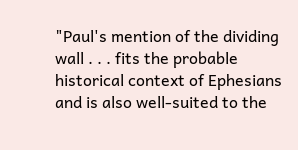"Paul's mention of the dividing wall . . . fits the probable historical context of Ephesians and is also well-suited to the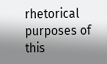rhetorical purposes of this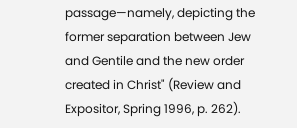passage—namely, depicting the former separation between Jew and Gentile and the new order created in Christ" (Review and Expositor, Spring 1996, p. 262).